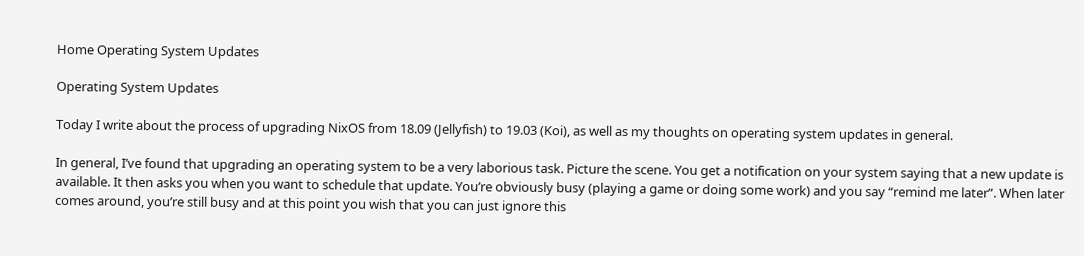Home Operating System Updates

Operating System Updates

Today I write about the process of upgrading NixOS from 18.09 (Jellyfish) to 19.03 (Koi), as well as my thoughts on operating system updates in general.

In general, I’ve found that upgrading an operating system to be a very laborious task. Picture the scene. You get a notification on your system saying that a new update is available. It then asks you when you want to schedule that update. You’re obviously busy (playing a game or doing some work) and you say “remind me later”. When later comes around, you’re still busy and at this point you wish that you can just ignore this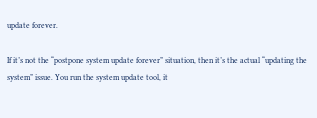update forever.

If it’s not the “postpone system update forever” situation, then it’s the actual “updating the system” issue. You run the system update tool, it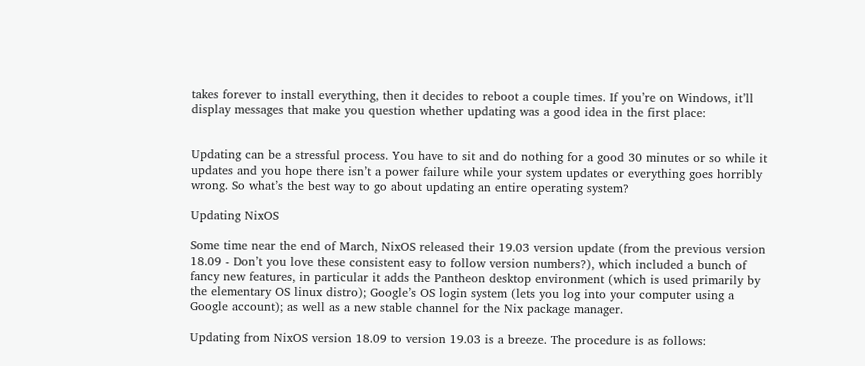takes forever to install everything, then it decides to reboot a couple times. If you’re on Windows, it’ll display messages that make you question whether updating was a good idea in the first place:


Updating can be a stressful process. You have to sit and do nothing for a good 30 minutes or so while it updates and you hope there isn’t a power failure while your system updates or everything goes horribly wrong. So what’s the best way to go about updating an entire operating system?

Updating NixOS

Some time near the end of March, NixOS released their 19.03 version update (from the previous version 18.09 - Don’t you love these consistent easy to follow version numbers?), which included a bunch of fancy new features, in particular it adds the Pantheon desktop environment (which is used primarily by the elementary OS linux distro); Google’s OS login system (lets you log into your computer using a Google account); as well as a new stable channel for the Nix package manager.

Updating from NixOS version 18.09 to version 19.03 is a breeze. The procedure is as follows: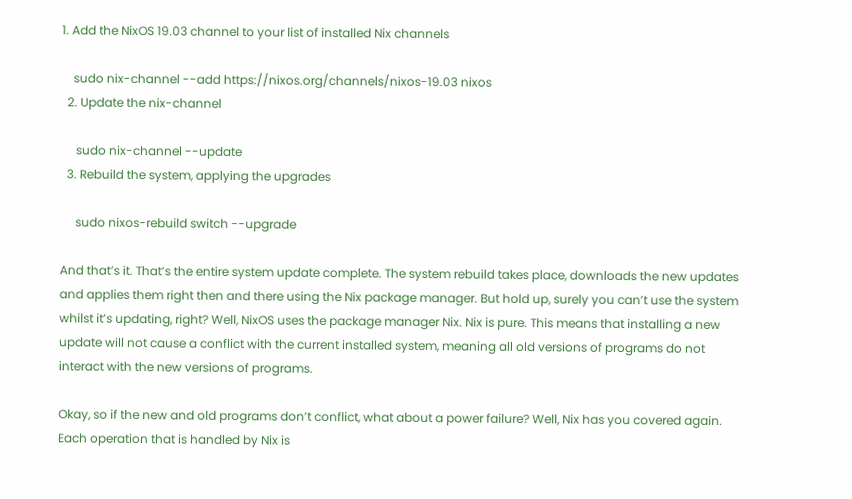1. Add the NixOS 19.03 channel to your list of installed Nix channels

    sudo nix-channel --add https://nixos.org/channels/nixos-19.03 nixos
  2. Update the nix-channel

     sudo nix-channel --update
  3. Rebuild the system, applying the upgrades

     sudo nixos-rebuild switch --upgrade

And that’s it. That’s the entire system update complete. The system rebuild takes place, downloads the new updates and applies them right then and there using the Nix package manager. But hold up, surely you can’t use the system whilst it’s updating, right? Well, NixOS uses the package manager Nix. Nix is pure. This means that installing a new update will not cause a conflict with the current installed system, meaning all old versions of programs do not interact with the new versions of programs.

Okay, so if the new and old programs don’t conflict, what about a power failure? Well, Nix has you covered again. Each operation that is handled by Nix is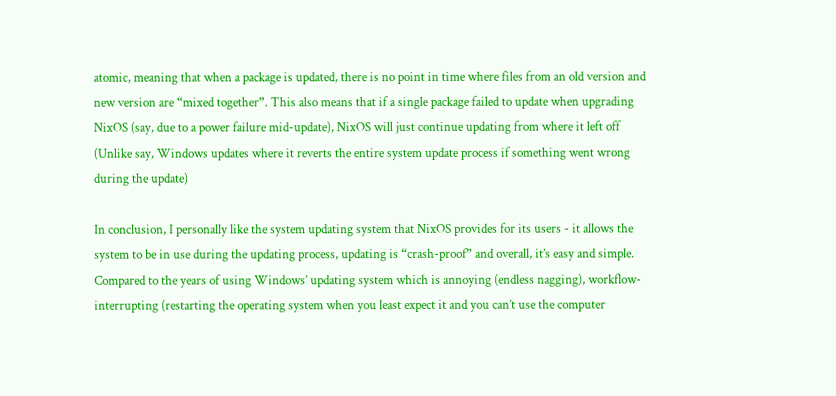atomic, meaning that when a package is updated, there is no point in time where files from an old version and new version are “mixed together”. This also means that if a single package failed to update when upgrading NixOS (say, due to a power failure mid-update), NixOS will just continue updating from where it left off (Unlike say, Windows updates where it reverts the entire system update process if something went wrong during the update)

In conclusion, I personally like the system updating system that NixOS provides for its users - it allows the system to be in use during the updating process, updating is “crash-proof” and overall, it’s easy and simple. Compared to the years of using Windows’ updating system which is annoying (endless nagging), workflow-interrupting (restarting the operating system when you least expect it and you can’t use the computer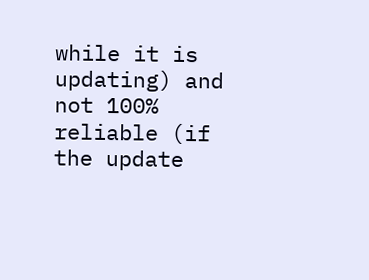while it is updating) and not 100% reliable (if the update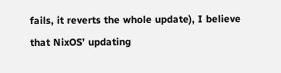fails, it reverts the whole update), I believe that NixOS’ updating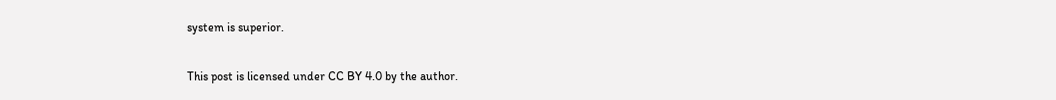system is superior.

This post is licensed under CC BY 4.0 by the author.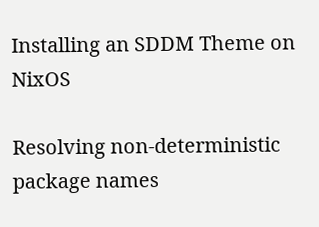Installing an SDDM Theme on NixOS

Resolving non-deterministic package names